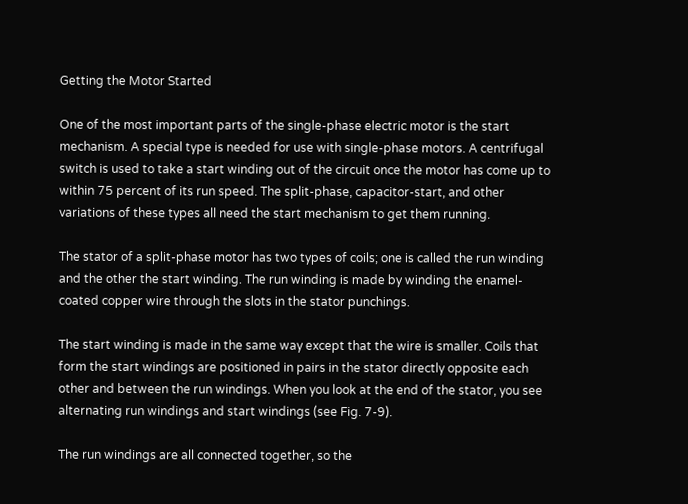Getting the Motor Started

One of the most important parts of the single-phase electric motor is the start mechanism. A special type is needed for use with single-phase motors. A centrifugal switch is used to take a start winding out of the circuit once the motor has come up to within 75 percent of its run speed. The split-phase, capacitor-start, and other variations of these types all need the start mechanism to get them running.

The stator of a split-phase motor has two types of coils; one is called the run winding and the other the start winding. The run winding is made by winding the enamel-coated copper wire through the slots in the stator punchings.

The start winding is made in the same way except that the wire is smaller. Coils that form the start windings are positioned in pairs in the stator directly opposite each other and between the run windings. When you look at the end of the stator, you see alternating run windings and start windings (see Fig. 7-9).

The run windings are all connected together, so the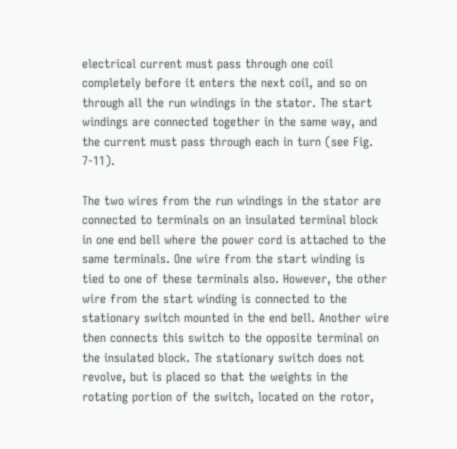electrical current must pass through one coil completely before it enters the next coil, and so on through all the run windings in the stator. The start windings are connected together in the same way, and the current must pass through each in turn (see Fig. 7-11).

The two wires from the run windings in the stator are connected to terminals on an insulated terminal block in one end bell where the power cord is attached to the same terminals. One wire from the start winding is tied to one of these terminals also. However, the other wire from the start winding is connected to the stationary switch mounted in the end bell. Another wire then connects this switch to the opposite terminal on the insulated block. The stationary switch does not revolve, but is placed so that the weights in the rotating portion of the switch, located on the rotor,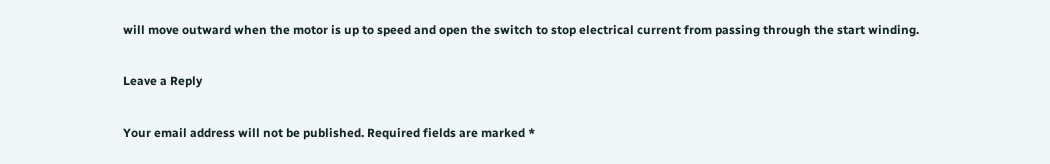will move outward when the motor is up to speed and open the switch to stop electrical current from passing through the start winding.

Leave a Reply

Your email address will not be published. Required fields are marked *